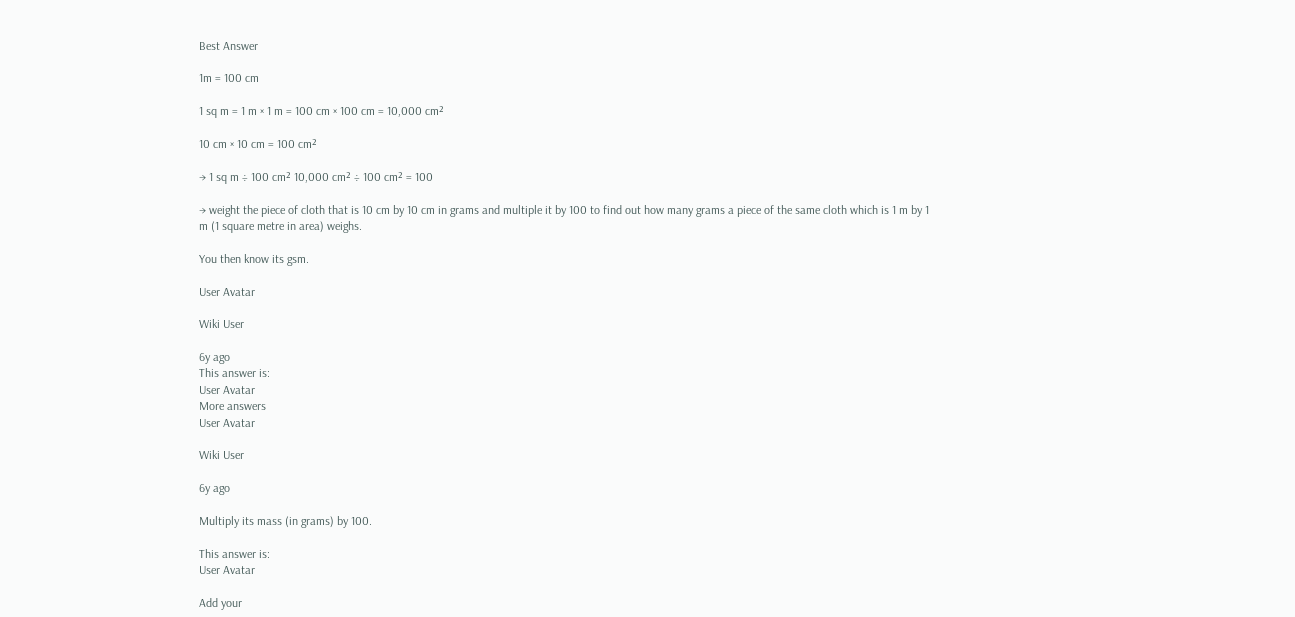Best Answer

1m = 100 cm

1 sq m = 1 m × 1 m = 100 cm × 100 cm = 10,000 cm²

10 cm × 10 cm = 100 cm²

→ 1 sq m ÷ 100 cm² 10,000 cm² ÷ 100 cm² = 100

→ weight the piece of cloth that is 10 cm by 10 cm in grams and multiple it by 100 to find out how many grams a piece of the same cloth which is 1 m by 1 m (1 square metre in area) weighs.

You then know its gsm.

User Avatar

Wiki User

6y ago
This answer is:
User Avatar
More answers
User Avatar

Wiki User

6y ago

Multiply its mass (in grams) by 100.

This answer is:
User Avatar

Add your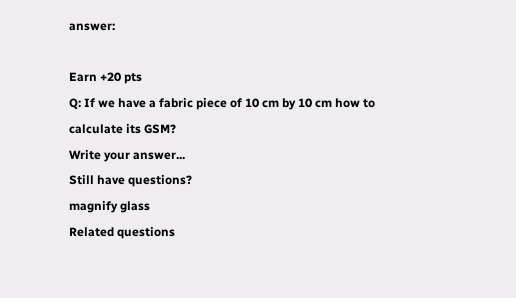answer:

Earn +20 pts
Q: If we have a fabric piece of 10 cm by 10 cm how to calculate its GSM?
Write your answer...
Still have questions?
magnify glass
Related questions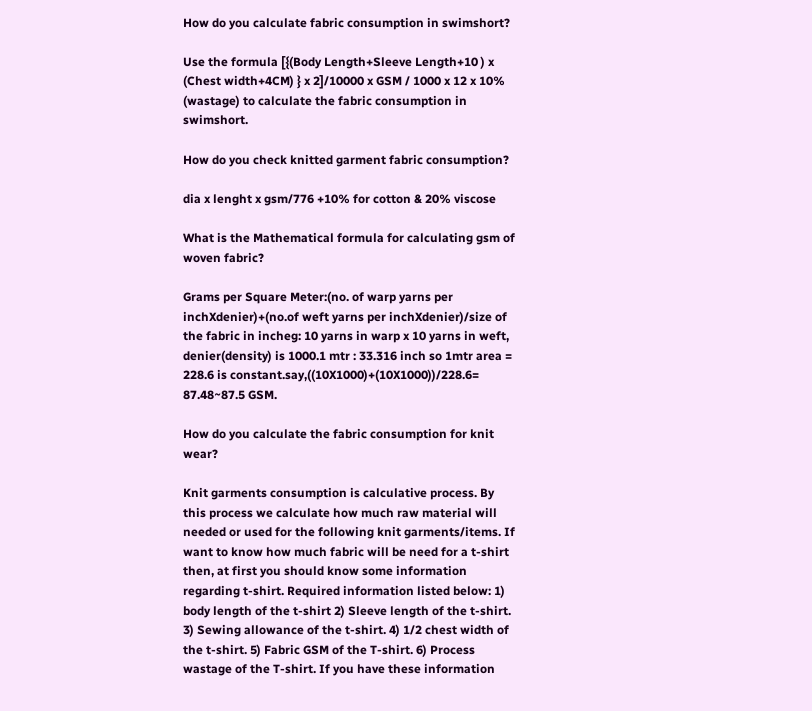How do you calculate fabric consumption in swimshort?

Use the formula [{(Body Length+Sleeve Length+10 ) x (Chest width+4CM) } x 2]/10000 x GSM / 1000 x 12 x 10% (wastage) to calculate the fabric consumption in swimshort.

How do you check knitted garment fabric consumption?

dia x lenght x gsm/776 +10% for cotton & 20% viscose

What is the Mathematical formula for calculating gsm of woven fabric?

Grams per Square Meter:(no. of warp yarns per inchXdenier)+(no.of weft yarns per inchXdenier)/size of the fabric in incheg: 10 yarns in warp x 10 yarns in weft, denier(density) is 1000.1 mtr : 33.316 inch so 1mtr area = 228.6 is constant.say,((10X1000)+(10X1000))/228.6= 87.48~87.5 GSM.

How do you calculate the fabric consumption for knit wear?

Knit garments consumption is calculative process. By this process we calculate how much raw material will needed or used for the following knit garments/items. If want to know how much fabric will be need for a t-shirt then, at first you should know some information regarding t-shirt. Required information listed below: 1) body length of the t-shirt 2) Sleeve length of the t-shirt. 3) Sewing allowance of the t-shirt. 4) 1/2 chest width of the t-shirt. 5) Fabric GSM of the T-shirt. 6) Process wastage of the T-shirt. If you have these information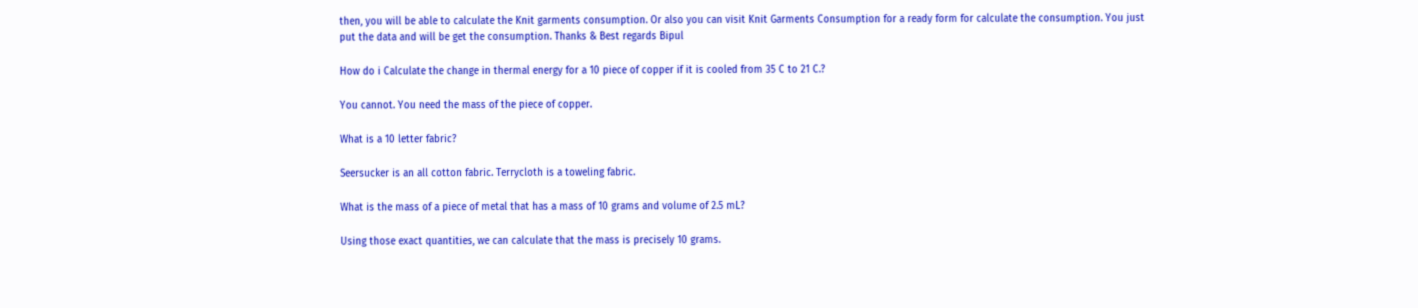then, you will be able to calculate the Knit garments consumption. Or also you can visit Knit Garments Consumption for a ready form for calculate the consumption. You just put the data and will be get the consumption. Thanks & Best regards Bipul

How do i Calculate the change in thermal energy for a 10 piece of copper if it is cooled from 35 C to 21 C.?

You cannot. You need the mass of the piece of copper.

What is a 10 letter fabric?

Seersucker is an all cotton fabric. Terrycloth is a toweling fabric.

What is the mass of a piece of metal that has a mass of 10 grams and volume of 2.5 mL?

Using those exact quantities, we can calculate that the mass is precisely 10 grams.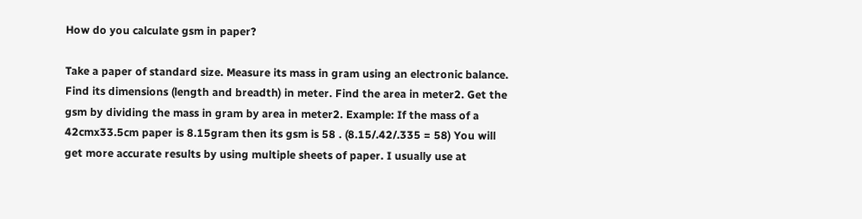How do you calculate gsm in paper?

Take a paper of standard size. Measure its mass in gram using an electronic balance. Find its dimensions (length and breadth) in meter. Find the area in meter2. Get the gsm by dividing the mass in gram by area in meter2. Example: If the mass of a 42cmx33.5cm paper is 8.15gram then its gsm is 58 . (8.15/.42/.335 = 58) You will get more accurate results by using multiple sheets of paper. I usually use at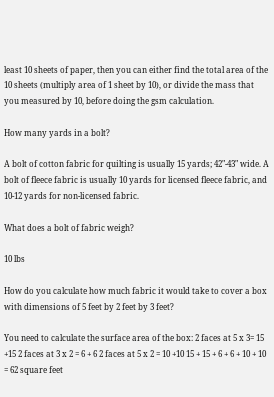least 10 sheets of paper, then you can either find the total area of the 10 sheets (multiply area of 1 sheet by 10), or divide the mass that you measured by 10, before doing the gsm calculation.

How many yards in a bolt?

A bolt of cotton fabric for quilting is usually 15 yards; 42"-43" wide. A bolt of fleece fabric is usually 10 yards for licensed fleece fabric, and 10-12 yards for non-licensed fabric.

What does a bolt of fabric weigh?

10 lbs

How do you calculate how much fabric it would take to cover a box with dimensions of 5 feet by 2 feet by 3 feet?

You need to calculate the surface area of the box: 2 faces at 5 x 3= 15 +15 2 faces at 3 x 2 = 6 + 6 2 faces at 5 x 2 = 10 +10 15 + 15 + 6 + 6 + 10 + 10 = 62 square feet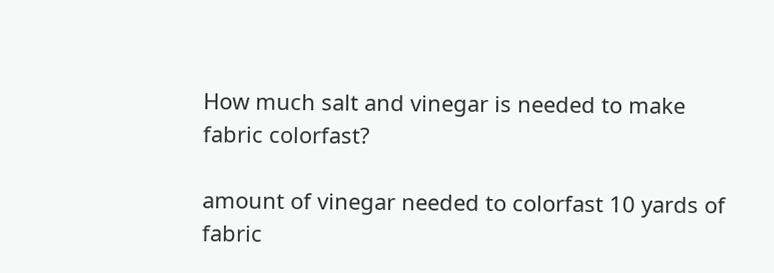How much salt and vinegar is needed to make fabric colorfast?

amount of vinegar needed to colorfast 10 yards of fabric